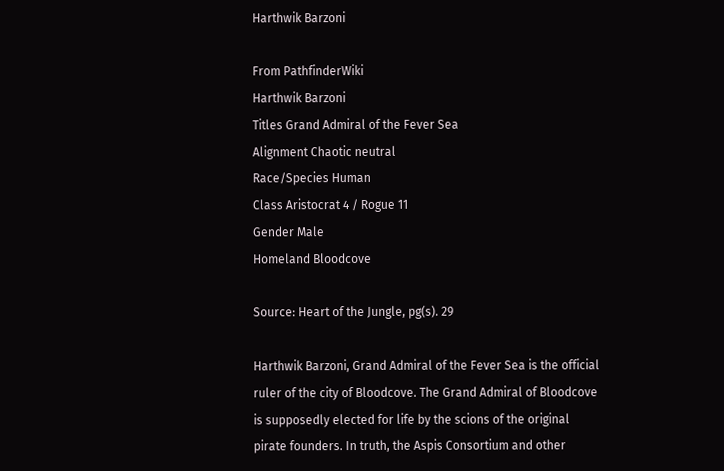Harthwik Barzoni

From PathfinderWiki
Harthwik Barzoni
Titles Grand Admiral of the Fever Sea
Alignment Chaotic neutral
Race/Species Human
Class Aristocrat 4 / Rogue 11
Gender Male
Homeland Bloodcove

Source: Heart of the Jungle, pg(s). 29

Harthwik Barzoni, Grand Admiral of the Fever Sea is the official ruler of the city of Bloodcove. The Grand Admiral of Bloodcove is supposedly elected for life by the scions of the original pirate founders. In truth, the Aspis Consortium and other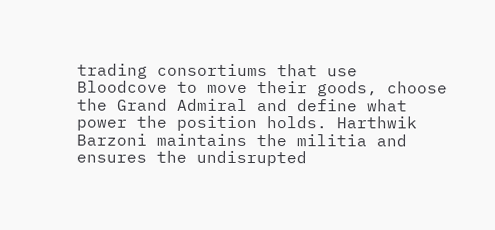trading consortiums that use Bloodcove to move their goods, choose the Grand Admiral and define what power the position holds. Harthwik Barzoni maintains the militia and ensures the undisrupted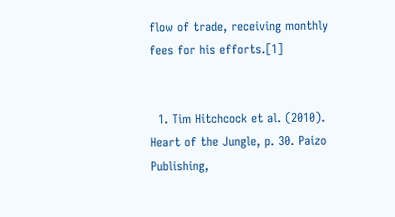flow of trade, receiving monthly fees for his efforts.[1]


  1. Tim Hitchcock et al. (2010). Heart of the Jungle, p. 30. Paizo Publishing,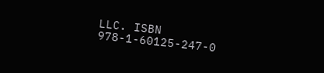LLC. ISBN 978-1-60125-247-0